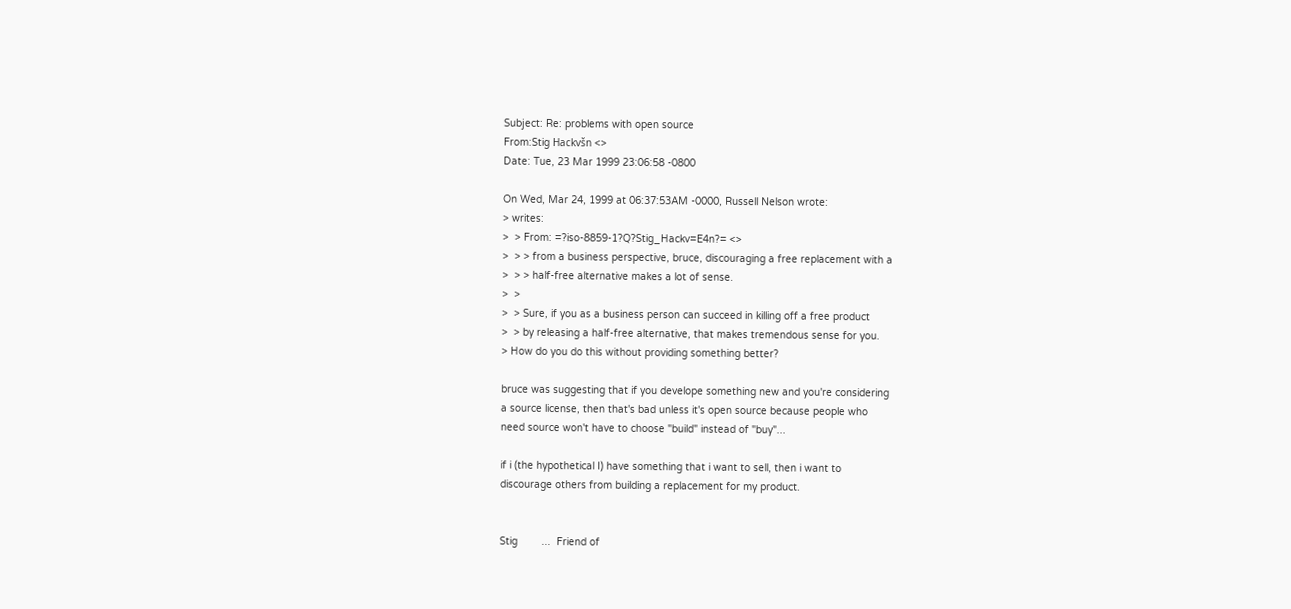Subject: Re: problems with open source
From:Stig Hackvšn <>
Date: Tue, 23 Mar 1999 23:06:58 -0800

On Wed, Mar 24, 1999 at 06:37:53AM -0000, Russell Nelson wrote:
> writes:
>  > From: =?iso-8859-1?Q?Stig_Hackv=E4n?= <>
>  > > from a business perspective, bruce, discouraging a free replacement with a
>  > > half-free alternative makes a lot of sense.
>  >
>  > Sure, if you as a business person can succeed in killing off a free product
>  > by releasing a half-free alternative, that makes tremendous sense for you.
> How do you do this without providing something better?

bruce was suggesting that if you develope something new and you're considering
a source license, then that's bad unless it's open source because people who
need source won't have to choose "build" instead of "buy"...

if i (the hypothetical I) have something that i want to sell, then i want to
discourage others from building a replacement for my product.


Stig        ...  Friend of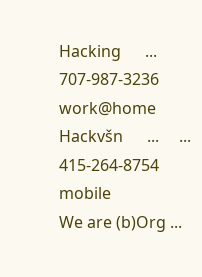Hacking      ...  707-987-3236 work@home
Hackvšn      ...     ...  415-264-8754 mobile
We are (b)Org ...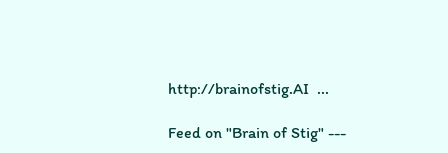http://brainofstig.AI  ...

Feed on "Brain of Stig" ---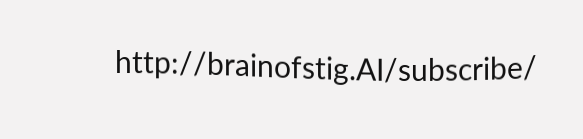http://brainofstig.AI/subscribe/